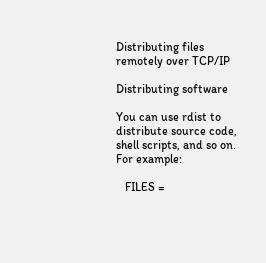Distributing files remotely over TCP/IP

Distributing software

You can use rdist to distribute source code, shell scripts, and so on. For example:

   FILES =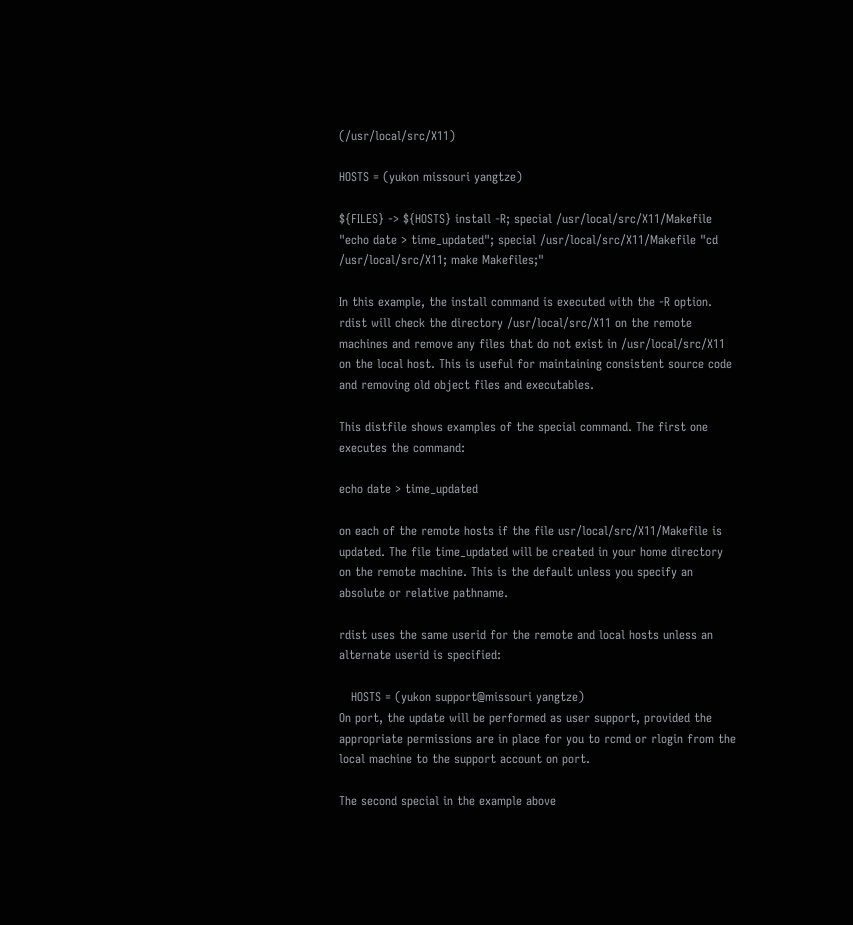(/usr/local/src/X11)

HOSTS = (yukon missouri yangtze)

${FILES} -> ${HOSTS} install -R; special /usr/local/src/X11/Makefile "echo date > time_updated"; special /usr/local/src/X11/Makefile "cd /usr/local/src/X11; make Makefiles;"

In this example, the install command is executed with the -R option. rdist will check the directory /usr/local/src/X11 on the remote machines and remove any files that do not exist in /usr/local/src/X11 on the local host. This is useful for maintaining consistent source code and removing old object files and executables.

This distfile shows examples of the special command. The first one executes the command:

echo date > time_updated

on each of the remote hosts if the file usr/local/src/X11/Makefile is updated. The file time_updated will be created in your home directory on the remote machine. This is the default unless you specify an absolute or relative pathname.

rdist uses the same userid for the remote and local hosts unless an alternate userid is specified:

   HOSTS = (yukon support@missouri yangtze)
On port, the update will be performed as user support, provided the appropriate permissions are in place for you to rcmd or rlogin from the local machine to the support account on port.

The second special in the example above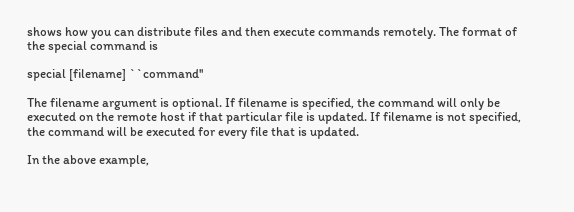shows how you can distribute files and then execute commands remotely. The format of the special command is

special [filename] ``command''

The filename argument is optional. If filename is specified, the command will only be executed on the remote host if that particular file is updated. If filename is not specified, the command will be executed for every file that is updated.

In the above example,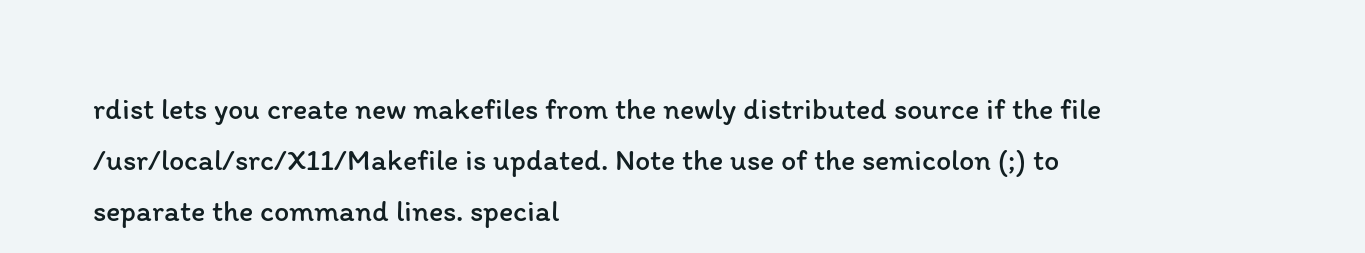rdist lets you create new makefiles from the newly distributed source if the file /usr/local/src/X11/Makefile is updated. Note the use of the semicolon (;) to separate the command lines. special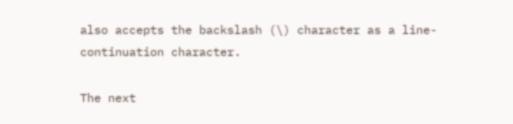also accepts the backslash (\) character as a line-continuation character.

The next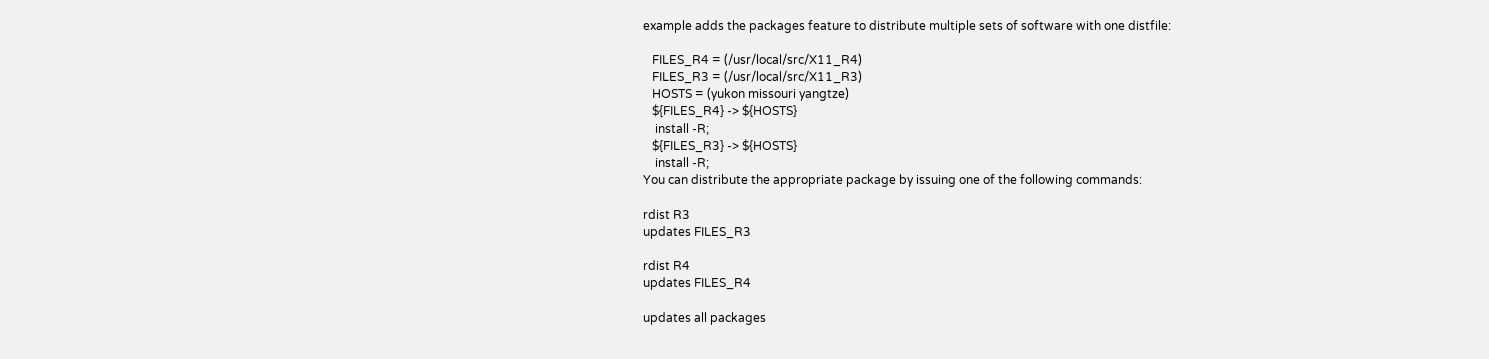example adds the packages feature to distribute multiple sets of software with one distfile:

   FILES_R4 = (/usr/local/src/X11_R4)
   FILES_R3 = (/usr/local/src/X11_R3)
   HOSTS = (yukon missouri yangtze)
   ${FILES_R4} -> ${HOSTS}
    install -R;
   ${FILES_R3} -> ${HOSTS}
    install -R;
You can distribute the appropriate package by issuing one of the following commands:

rdist R3
updates FILES_R3

rdist R4
updates FILES_R4

updates all packages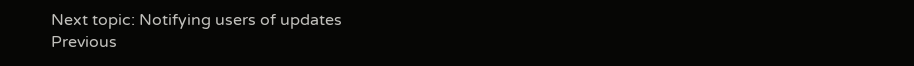Next topic: Notifying users of updates
Previous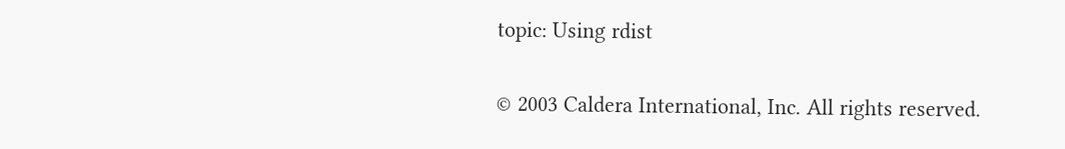topic: Using rdist

© 2003 Caldera International, Inc. All rights reserved.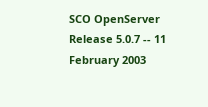SCO OpenServer Release 5.0.7 -- 11 February 2003